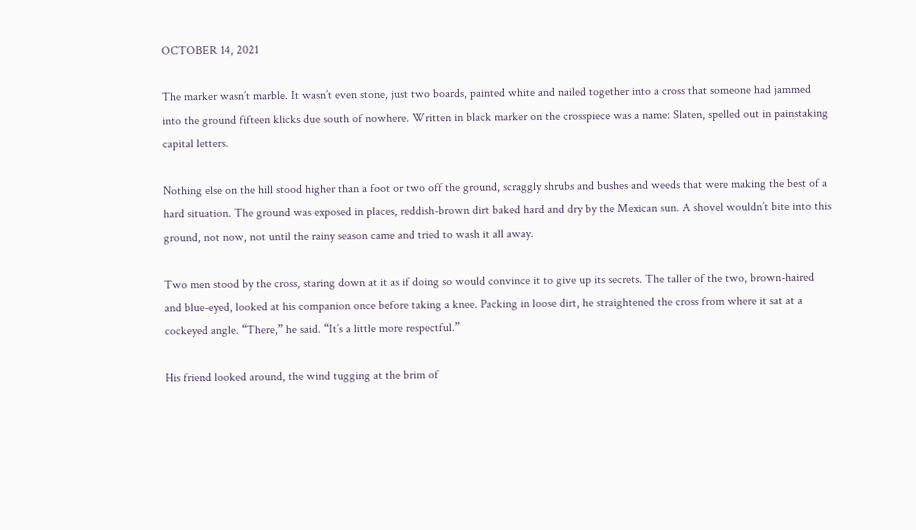OCTOBER 14, 2021

The marker wasn’t marble. It wasn’t even stone, just two boards, painted white and nailed together into a cross that someone had jammed into the ground fifteen klicks due south of nowhere. Written in black marker on the crosspiece was a name: Slaten, spelled out in painstaking capital letters.

Nothing else on the hill stood higher than a foot or two off the ground, scraggly shrubs and bushes and weeds that were making the best of a hard situation. The ground was exposed in places, reddish-brown dirt baked hard and dry by the Mexican sun. A shovel wouldn’t bite into this ground, not now, not until the rainy season came and tried to wash it all away.

Two men stood by the cross, staring down at it as if doing so would convince it to give up its secrets. The taller of the two, brown-haired and blue-eyed, looked at his companion once before taking a knee. Packing in loose dirt, he straightened the cross from where it sat at a cockeyed angle. “There,” he said. “It’s a little more respectful.”

His friend looked around, the wind tugging at the brim of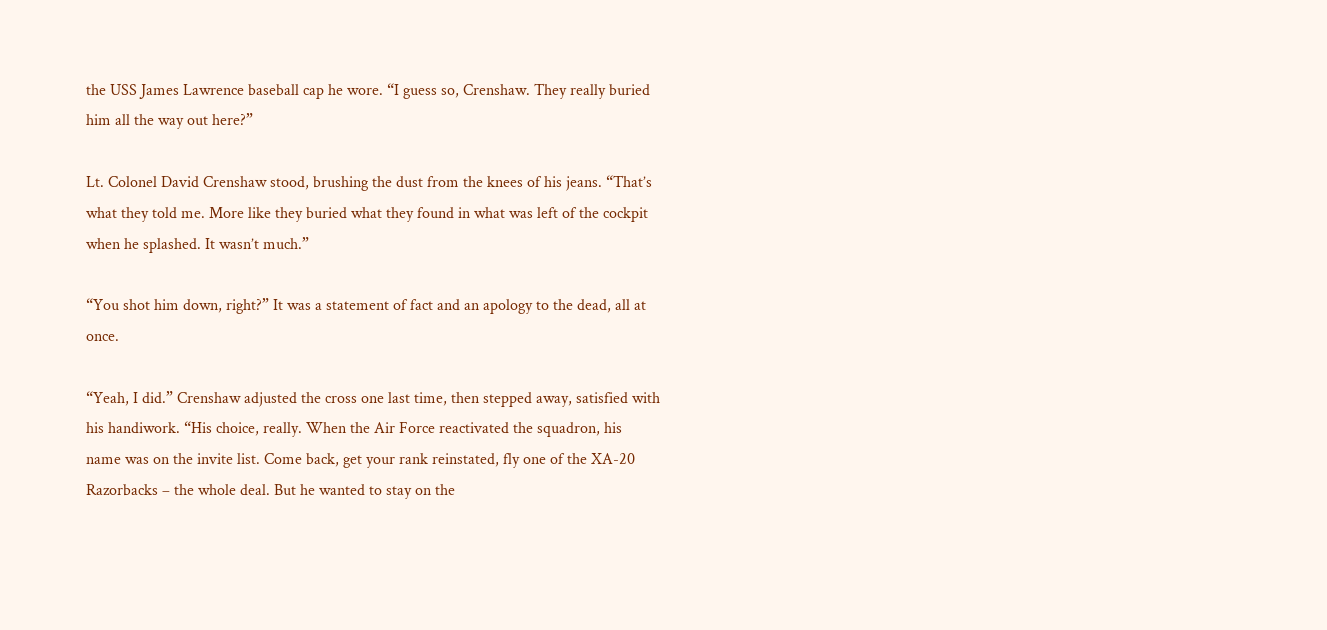the USS James Lawrence baseball cap he wore. “I guess so, Crenshaw. They really buried him all the way out here?”

Lt. Colonel David Crenshaw stood, brushing the dust from the knees of his jeans. “That’s what they told me. More like they buried what they found in what was left of the cockpit when he splashed. It wasn’t much.”

“You shot him down, right?” It was a statement of fact and an apology to the dead, all at once.

“Yeah, I did.” Crenshaw adjusted the cross one last time, then stepped away, satisfied with his handiwork. “His choice, really. When the Air Force reactivated the squadron, his name was on the invite list. Come back, get your rank reinstated, fly one of the XA-20 Razorbacks – the whole deal. But he wanted to stay on the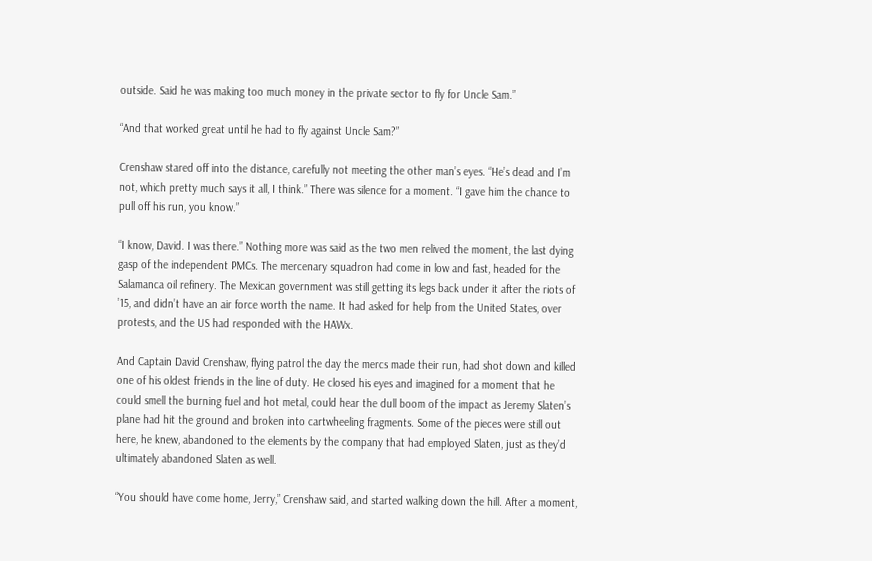outside. Said he was making too much money in the private sector to fly for Uncle Sam.”

“And that worked great until he had to fly against Uncle Sam?”

Crenshaw stared off into the distance, carefully not meeting the other man’s eyes. “He’s dead and I’m not, which pretty much says it all, I think.” There was silence for a moment. “I gave him the chance to pull off his run, you know.”

“I know, David. I was there.” Nothing more was said as the two men relived the moment, the last dying gasp of the independent PMCs. The mercenary squadron had come in low and fast, headed for the Salamanca oil refinery. The Mexican government was still getting its legs back under it after the riots of ’15, and didn’t have an air force worth the name. It had asked for help from the United States, over protests, and the US had responded with the HAWx.

And Captain David Crenshaw, flying patrol the day the mercs made their run, had shot down and killed one of his oldest friends in the line of duty. He closed his eyes and imagined for a moment that he could smell the burning fuel and hot metal, could hear the dull boom of the impact as Jeremy Slaten’s plane had hit the ground and broken into cartwheeling fragments. Some of the pieces were still out here, he knew, abandoned to the elements by the company that had employed Slaten, just as they’d ultimately abandoned Slaten as well.

“You should have come home, Jerry,” Crenshaw said, and started walking down the hill. After a moment,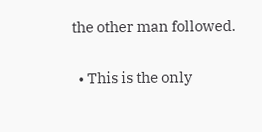the other man followed.


  • This is the only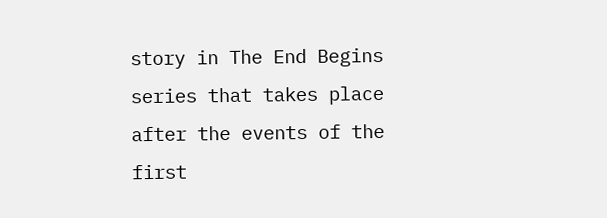story in The End Begins series that takes place after the events of the first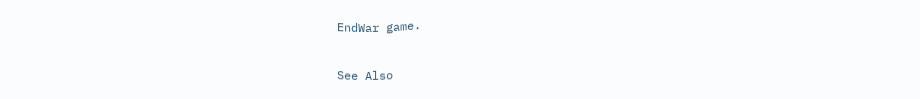EndWar game.

See Also